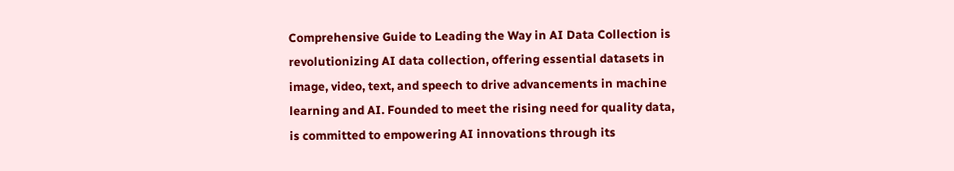Comprehensive Guide to Leading the Way in AI Data Collection is revolutionizing AI data collection, offering essential datasets in image, video, text, and speech to drive advancements in machine learning and AI. Founded to meet the rising need for quality data, is committed to empowering AI innovations through its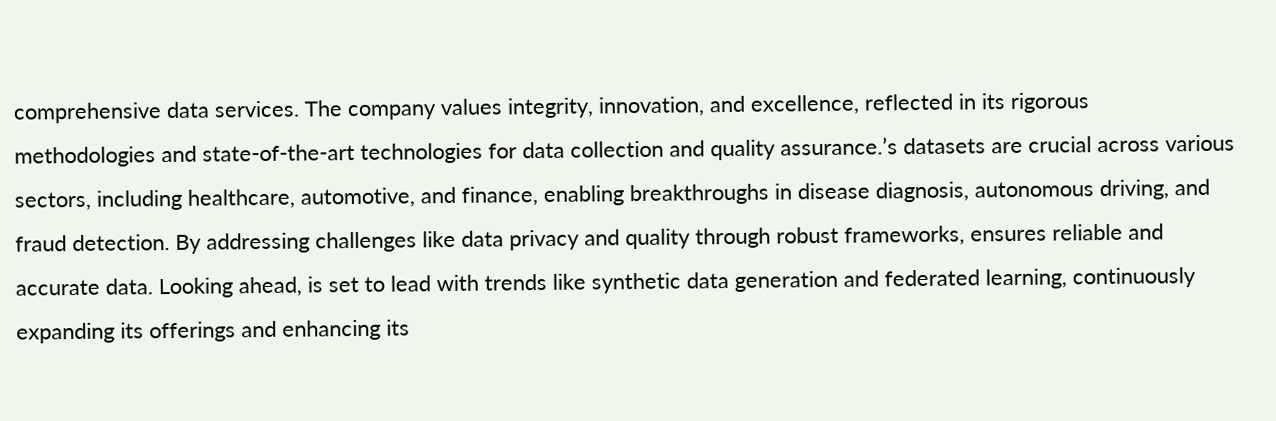comprehensive data services. The company values integrity, innovation, and excellence, reflected in its rigorous methodologies and state-of-the-art technologies for data collection and quality assurance.’s datasets are crucial across various sectors, including healthcare, automotive, and finance, enabling breakthroughs in disease diagnosis, autonomous driving, and fraud detection. By addressing challenges like data privacy and quality through robust frameworks, ensures reliable and accurate data. Looking ahead, is set to lead with trends like synthetic data generation and federated learning, continuously expanding its offerings and enhancing its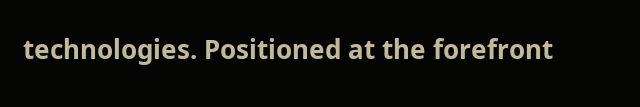technologies. Positioned at the forefront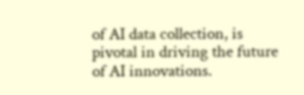of AI data collection, is pivotal in driving the future of AI innovations.